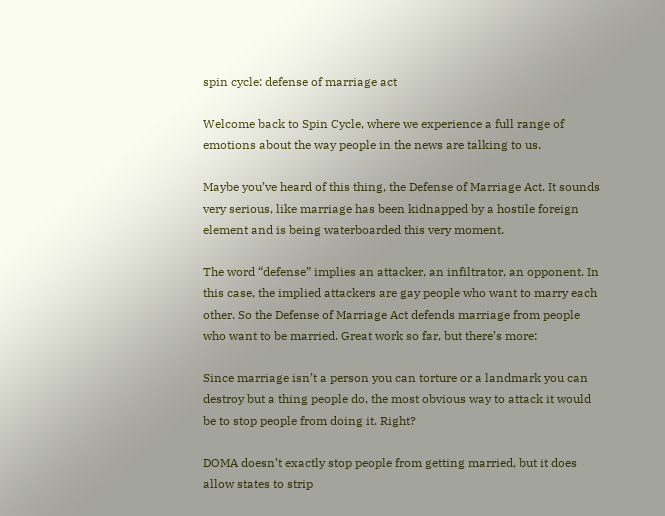spin cycle: defense of marriage act

Welcome back to Spin Cycle, where we experience a full range of emotions about the way people in the news are talking to us.

Maybe you’ve heard of this thing, the Defense of Marriage Act. It sounds very serious, like marriage has been kidnapped by a hostile foreign element and is being waterboarded this very moment.

The word “defense” implies an attacker, an infiltrator, an opponent. In this case, the implied attackers are gay people who want to marry each other. So the Defense of Marriage Act defends marriage from people who want to be married. Great work so far, but there’s more:

Since marriage isn’t a person you can torture or a landmark you can destroy but a thing people do, the most obvious way to attack it would be to stop people from doing it. Right?

DOMA doesn’t exactly stop people from getting married, but it does allow states to strip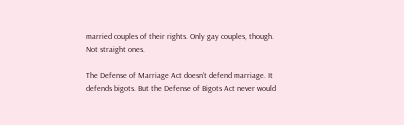married couples of their rights. Only gay couples, though. Not straight ones.

The Defense of Marriage Act doesn’t defend marriage. It defends bigots. But the Defense of Bigots Act never would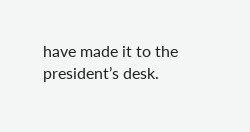have made it to the president’s desk.